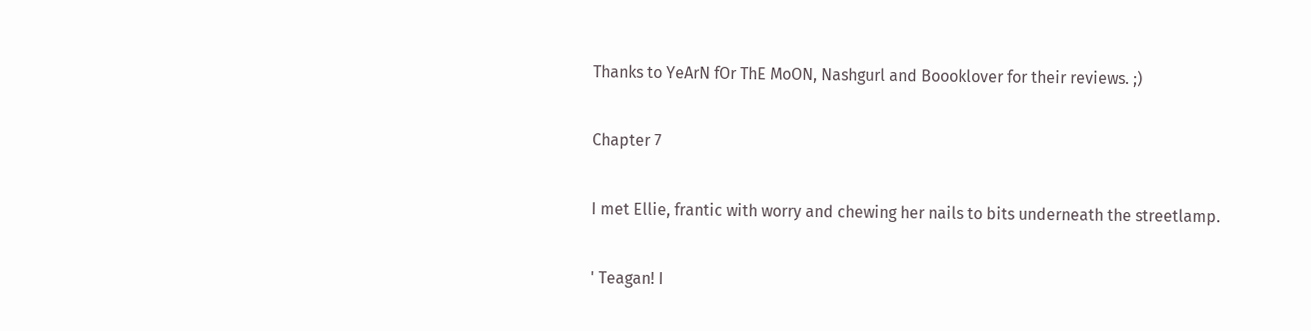Thanks to YeArN fOr ThE MoON, Nashgurl and Boooklover for their reviews. ;)

Chapter 7

I met Ellie, frantic with worry and chewing her nails to bits underneath the streetlamp.

' Teagan! I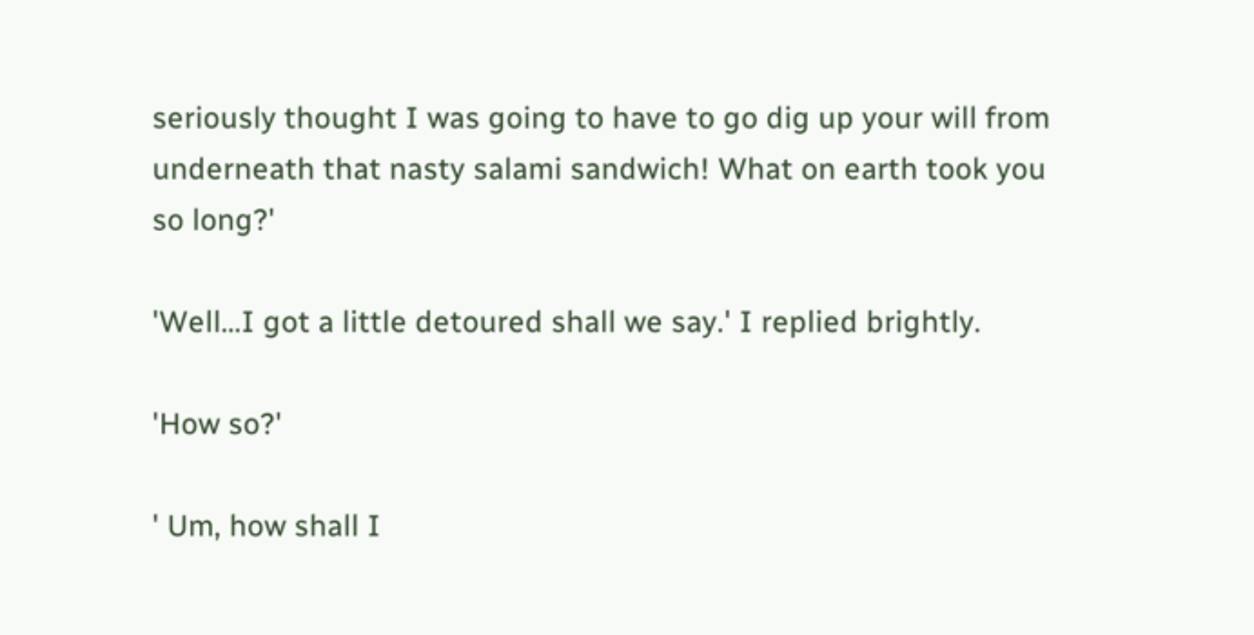seriously thought I was going to have to go dig up your will from underneath that nasty salami sandwich! What on earth took you so long?'

'Well…I got a little detoured shall we say.' I replied brightly.

'How so?'

' Um, how shall I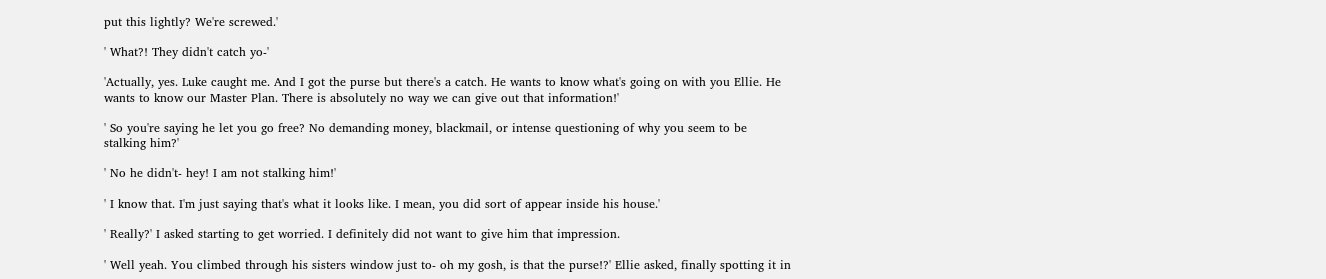put this lightly? We're screwed.'

' What?! They didn't catch yo-'

'Actually, yes. Luke caught me. And I got the purse but there's a catch. He wants to know what's going on with you Ellie. He wants to know our Master Plan. There is absolutely no way we can give out that information!'

' So you're saying he let you go free? No demanding money, blackmail, or intense questioning of why you seem to be stalking him?'

' No he didn't- hey! I am not stalking him!'

' I know that. I'm just saying that's what it looks like. I mean, you did sort of appear inside his house.'

' Really?' I asked starting to get worried. I definitely did not want to give him that impression.

' Well yeah. You climbed through his sisters window just to- oh my gosh, is that the purse!?' Ellie asked, finally spotting it in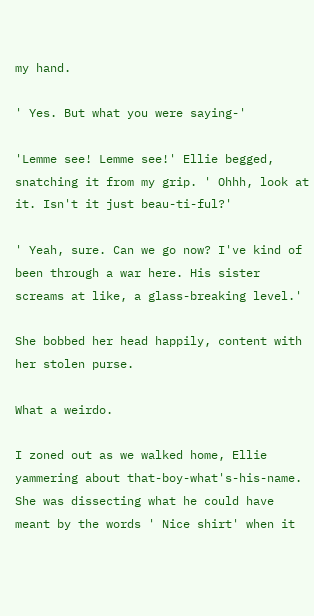my hand.

' Yes. But what you were saying-'

'Lemme see! Lemme see!' Ellie begged, snatching it from my grip. ' Ohhh, look at it. Isn't it just beau-ti-ful?'

' Yeah, sure. Can we go now? I've kind of been through a war here. His sister screams at like, a glass-breaking level.'

She bobbed her head happily, content with her stolen purse.

What a weirdo.

I zoned out as we walked home, Ellie yammering about that-boy-what's-his-name. She was dissecting what he could have meant by the words ' Nice shirt' when it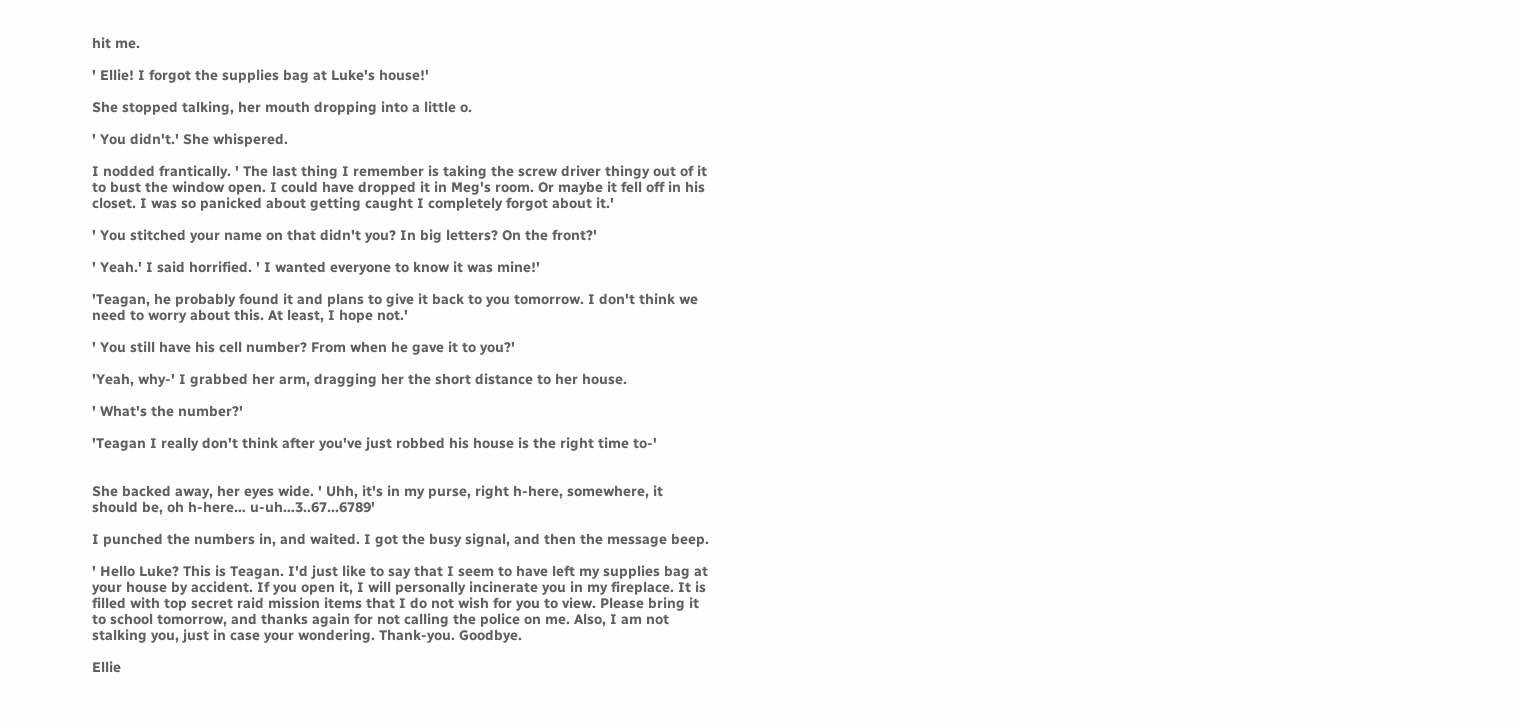hit me.

' Ellie! I forgot the supplies bag at Luke's house!'

She stopped talking, her mouth dropping into a little o.

' You didn't.' She whispered.

I nodded frantically. ' The last thing I remember is taking the screw driver thingy out of it to bust the window open. I could have dropped it in Meg's room. Or maybe it fell off in his closet. I was so panicked about getting caught I completely forgot about it.'

' You stitched your name on that didn't you? In big letters? On the front?'

' Yeah.' I said horrified. ' I wanted everyone to know it was mine!'

'Teagan, he probably found it and plans to give it back to you tomorrow. I don't think we need to worry about this. At least, I hope not.'

' You still have his cell number? From when he gave it to you?'

'Yeah, why-' I grabbed her arm, dragging her the short distance to her house.

' What's the number?'

'Teagan I really don't think after you've just robbed his house is the right time to-'


She backed away, her eyes wide. ' Uhh, it's in my purse, right h-here, somewhere, it should be, oh h-here… u-uh…3..67...6789'

I punched the numbers in, and waited. I got the busy signal, and then the message beep.

' Hello Luke? This is Teagan. I'd just like to say that I seem to have left my supplies bag at your house by accident. If you open it, I will personally incinerate you in my fireplace. It is filled with top secret raid mission items that I do not wish for you to view. Please bring it to school tomorrow, and thanks again for not calling the police on me. Also, I am not stalking you, just in case your wondering. Thank-you. Goodbye.

Ellie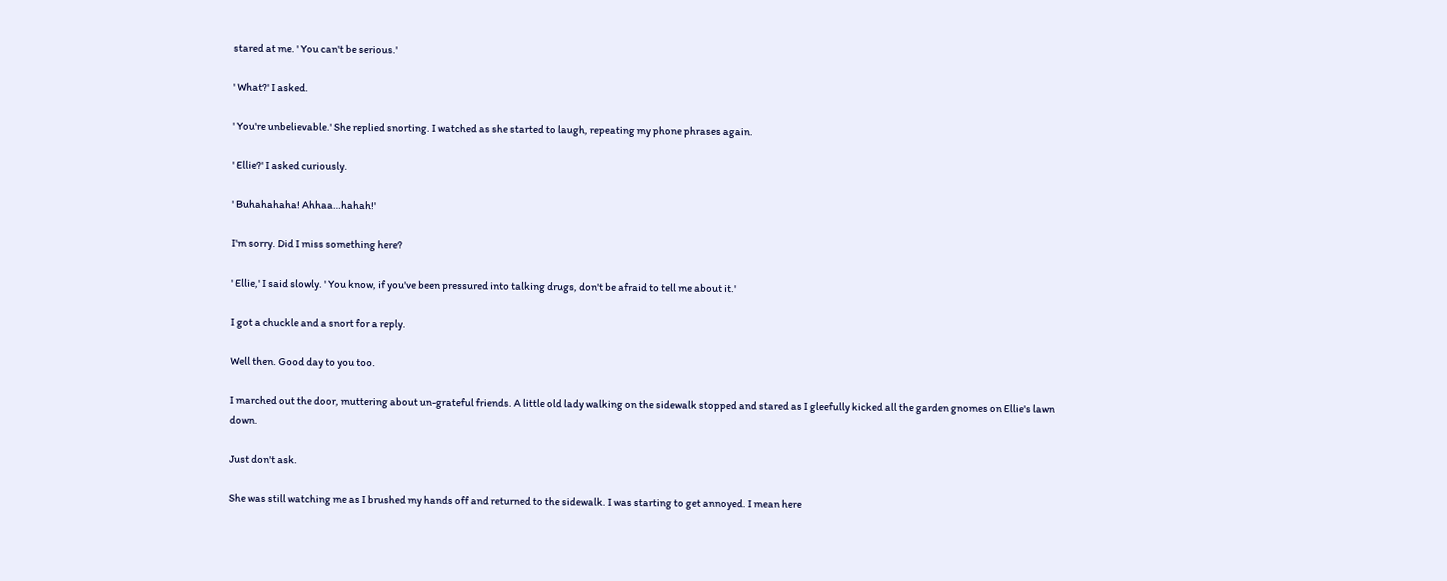stared at me. ' You can't be serious.'

' What?' I asked.

' You're unbelievable.' She replied snorting. I watched as she started to laugh, repeating my phone phrases again.

' Ellie?' I asked curiously.

' Buhahahaha! Ahhaa…hahah!'

I'm sorry. Did I miss something here?

' Ellie,' I said slowly. ' You know, if you've been pressured into talking drugs, don't be afraid to tell me about it.'

I got a chuckle and a snort for a reply.

Well then. Good day to you too.

I marched out the door, muttering about un-grateful friends. A little old lady walking on the sidewalk stopped and stared as I gleefully kicked all the garden gnomes on Ellie's lawn down.

Just don't ask.

She was still watching me as I brushed my hands off and returned to the sidewalk. I was starting to get annoyed. I mean here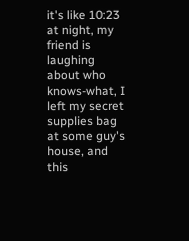it's like 10:23 at night, my friend is laughing about who knows-what, I left my secret supplies bag at some guy's house, and this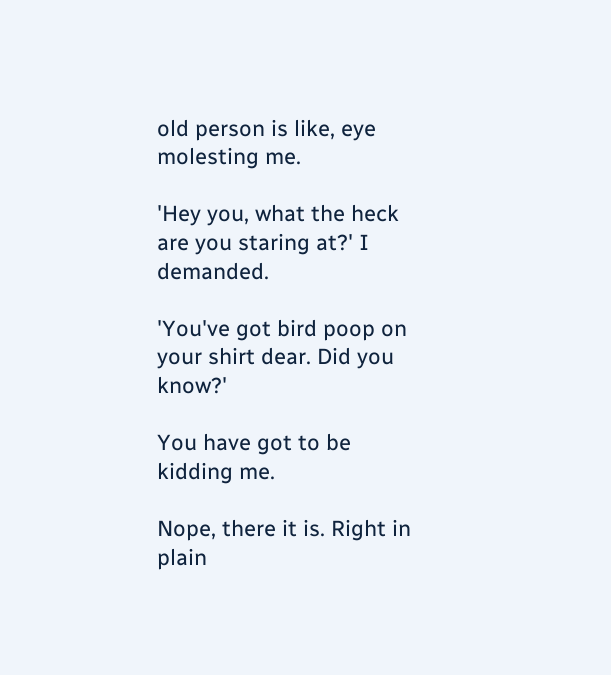old person is like, eye molesting me.

'Hey you, what the heck are you staring at?' I demanded.

'You've got bird poop on your shirt dear. Did you know?'

You have got to be kidding me.

Nope, there it is. Right in plain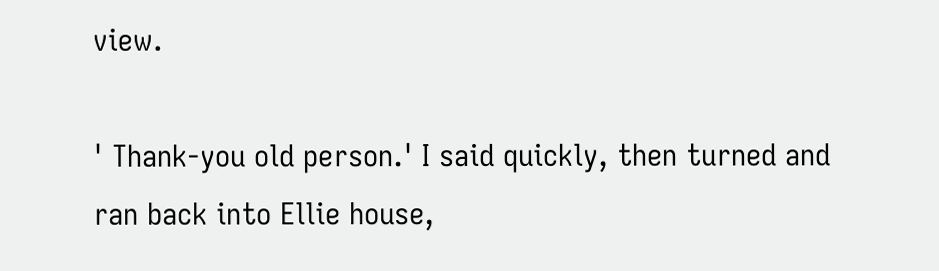view.

' Thank-you old person.' I said quickly, then turned and ran back into Ellie house,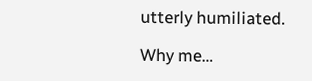utterly humiliated.

Why me…